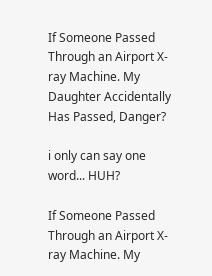If Someone Passed Through an Airport X-ray Machine. My Daughter Accidentally Has Passed, Danger?

i only can say one word... HUH?

If Someone Passed Through an Airport X-ray Machine. My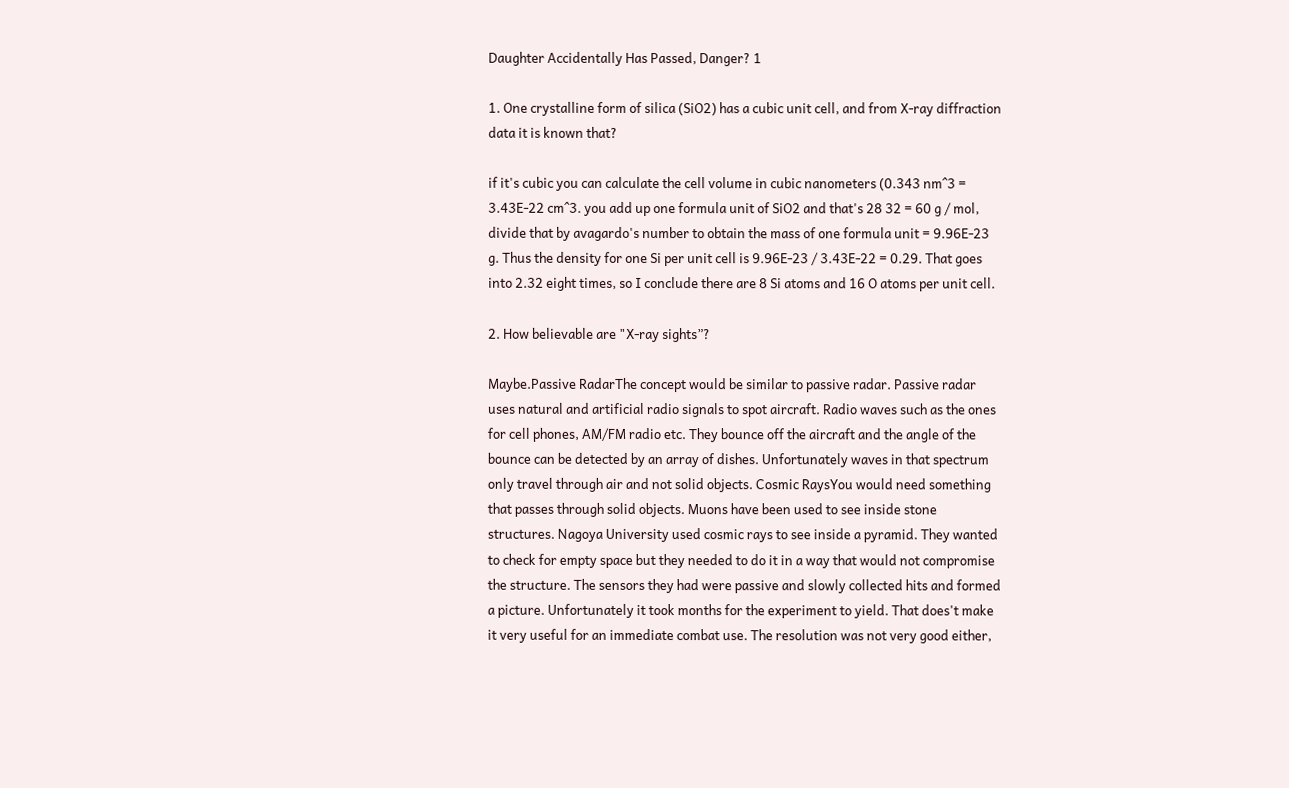Daughter Accidentally Has Passed, Danger? 1

1. One crystalline form of silica (SiO2) has a cubic unit cell, and from X-ray diffraction data it is known that?

if it's cubic you can calculate the cell volume in cubic nanometers (0.343 nm^3 = 3.43E-22 cm^3. you add up one formula unit of SiO2 and that's 28 32 = 60 g / mol, divide that by avagardo's number to obtain the mass of one formula unit = 9.96E-23 g. Thus the density for one Si per unit cell is 9.96E-23 / 3.43E-22 = 0.29. That goes into 2.32 eight times, so I conclude there are 8 Si atoms and 16 O atoms per unit cell.

2. How believable are "X-ray sights”?

Maybe.Passive RadarThe concept would be similar to passive radar. Passive radar uses natural and artificial radio signals to spot aircraft. Radio waves such as the ones for cell phones, AM/FM radio etc. They bounce off the aircraft and the angle of the bounce can be detected by an array of dishes. Unfortunately waves in that spectrum only travel through air and not solid objects. Cosmic RaysYou would need something that passes through solid objects. Muons have been used to see inside stone structures. Nagoya University used cosmic rays to see inside a pyramid. They wanted to check for empty space but they needed to do it in a way that would not compromise the structure. The sensors they had were passive and slowly collected hits and formed a picture. Unfortunately it took months for the experiment to yield. That does't make it very useful for an immediate combat use. The resolution was not very good either,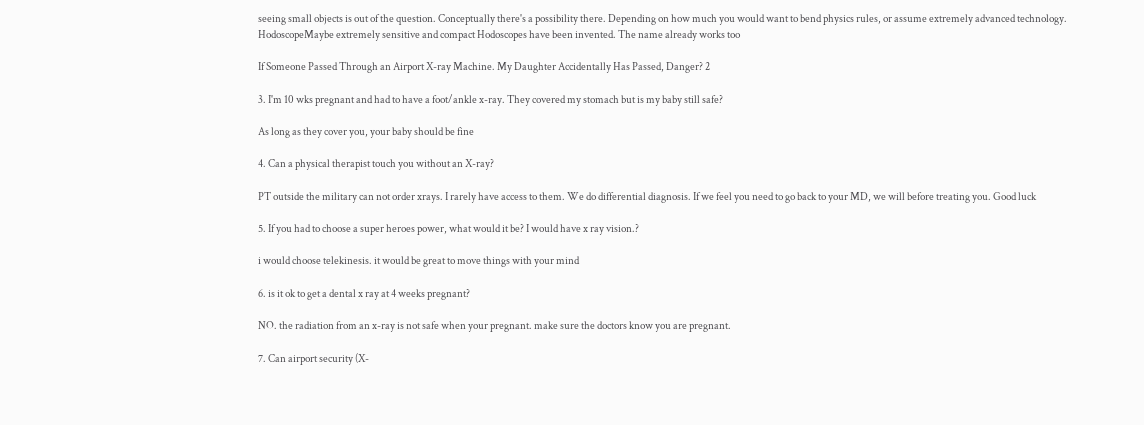seeing small objects is out of the question. Conceptually there's a possibility there. Depending on how much you would want to bend physics rules, or assume extremely advanced technology. HodoscopeMaybe extremely sensitive and compact Hodoscopes have been invented. The name already works too

If Someone Passed Through an Airport X-ray Machine. My Daughter Accidentally Has Passed, Danger? 2

3. I'm 10 wks pregnant and had to have a foot/ankle x-ray. They covered my stomach but is my baby still safe?

As long as they cover you, your baby should be fine

4. Can a physical therapist touch you without an X-ray?

PT outside the military can not order xrays. I rarely have access to them. We do differential diagnosis. If we feel you need to go back to your MD, we will before treating you. Good luck

5. If you had to choose a super heroes power, what would it be? I would have x ray vision.?

i would choose telekinesis. it would be great to move things with your mind

6. is it ok to get a dental x ray at 4 weeks pregnant?

NO. the radiation from an x-ray is not safe when your pregnant. make sure the doctors know you are pregnant.

7. Can airport security (X-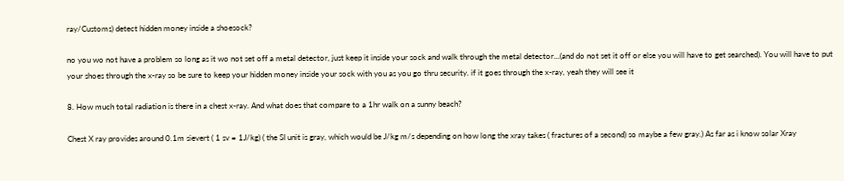ray/Customs) detect hidden money inside a shoesock?

no you wo not have a problem so long as it wo not set off a metal detector, just keep it inside your sock and walk through the metal detector...(and do not set it off or else you will have to get searched). You will have to put your shoes through the x-ray so be sure to keep your hidden money inside your sock with you as you go thru security. if it goes through the x-ray, yeah they will see it

8. How much total radiation is there in a chest x-ray. And what does that compare to a 1hr walk on a sunny beach?

Chest X ray provides around 0.1m sievert ( 1 sv = 1J/kg) ( the SI unit is gray, which would be J/kg m/s depending on how long the xray takes ( fractures of a second) so maybe a few gray.) As far as i know solar Xray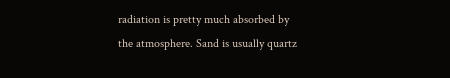radiation is pretty much absorbed by the atmosphere. Sand is usually quartz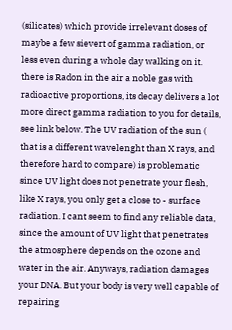(silicates) which provide irrelevant doses of maybe a few sievert of gamma radiation, or less even during a whole day walking on it. there is Radon in the air a noble gas with radioactive proportions, its decay delivers a lot more direct gamma radiation to you for details, see link below. The UV radiation of the sun ( that is a different wavelenght than X rays, and therefore hard to compare) is problematic since UV light does not penetrate your flesh, like X rays, you only get a close to - surface radiation. I cant seem to find any reliable data, since the amount of UV light that penetrates the atmosphere depends on the ozone and water in the air. Anyways, radiation damages your DNA. But your body is very well capable of repairing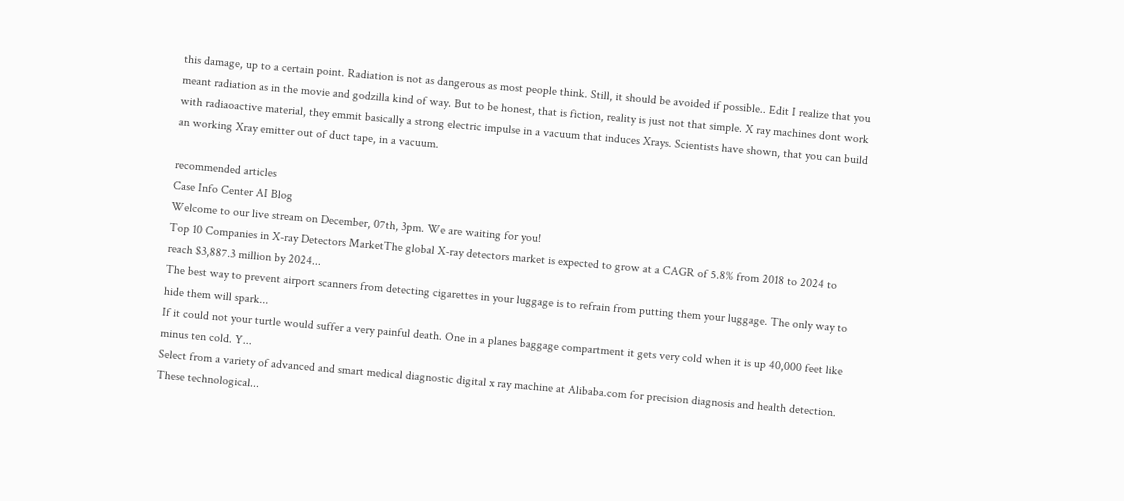this damage, up to a certain point. Radiation is not as dangerous as most people think. Still, it should be avoided if possible.. Edit I realize that you meant radiation as in the movie and godzilla kind of way. But to be honest, that is fiction, reality is just not that simple. X ray machines dont work with radiaoactive material, they emmit basically a strong electric impulse in a vacuum that induces Xrays. Scientists have shown, that you can build an working Xray emitter out of duct tape, in a vacuum.

recommended articles
Case Info Center AI Blog
Welcome to our live stream on December, 07th, 3pm. We are waiting for you!
Top 10 Companies in X-ray Detectors MarketThe global X-ray detectors market is expected to grow at a CAGR of 5.8% from 2018 to 2024 to reach $3,887.3 million by 2024...
The best way to prevent airport scanners from detecting cigarettes in your luggage is to refrain from putting them your luggage. The only way to hide them will spark...
If it could not your turtle would suffer a very painful death. One in a planes baggage compartment it gets very cold when it is up 40,000 feet like minus ten cold. Y...
Select from a variety of advanced and smart medical diagnostic digital x ray machine at Alibaba.com for precision diagnosis and health detection. These technological...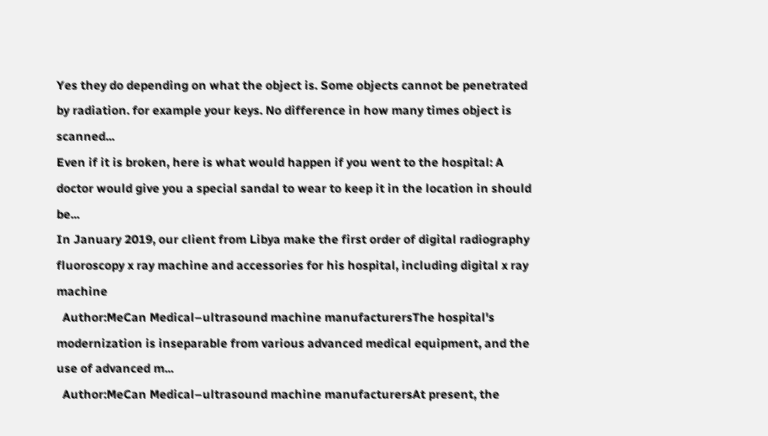Yes they do depending on what the object is. Some objects cannot be penetrated by radiation. for example your keys. No difference in how many times object is scanned...
Even if it is broken, here is what would happen if you went to the hospital: A doctor would give you a special sandal to wear to keep it in the location in should be...
In January 2019, our client from Libya make the first order of digital radiography fluoroscopy x ray machine and accessories for his hospital, including digital x ray machine
  Author:MeCan Medical–ultrasound machine manufacturersThe hospital's modernization is inseparable from various advanced medical equipment, and the use of advanced m...
  Author:MeCan Medical–ultrasound machine manufacturersAt present, the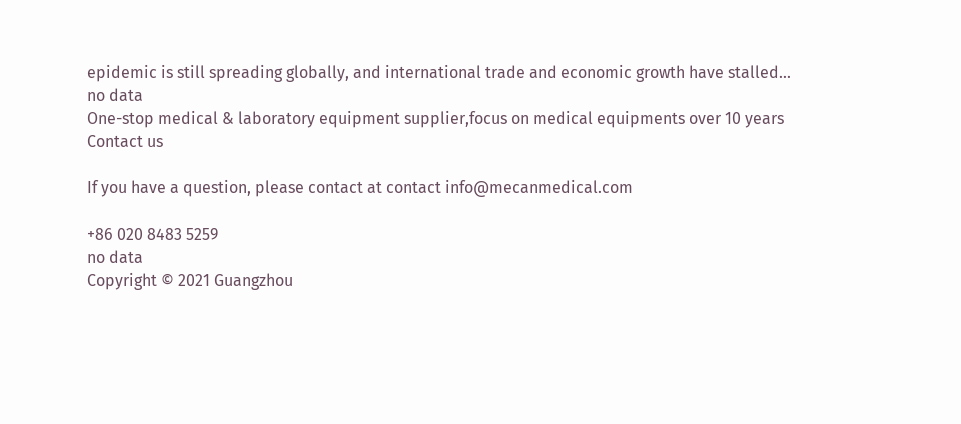epidemic is still spreading globally, and international trade and economic growth have stalled...
no data
One-stop medical & laboratory equipment supplier,focus on medical equipments over 10 years
Contact us

If you have a question, please contact at contact info@mecanmedical.com

+86 020 8483 5259
no data
Copyright © 2021 Guangzhou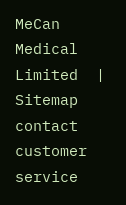MeCan Medical Limited  | Sitemap
contact customer service